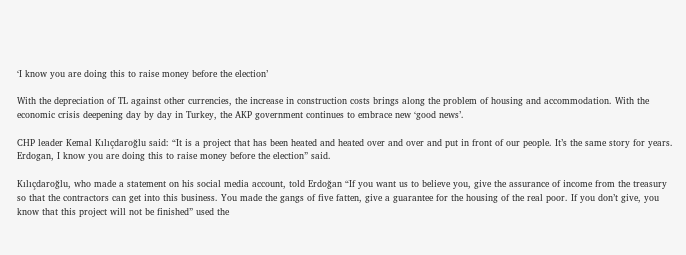‘I know you are doing this to raise money before the election’

With the depreciation of TL against other currencies, the increase in construction costs brings along the problem of housing and accommodation. With the economic crisis deepening day by day in Turkey, the AKP government continues to embrace new ‘good news’.

CHP leader Kemal Kılıçdaroğlu said: “It is a project that has been heated and heated over and over and put in front of our people. It’s the same story for years. Erdogan, I know you are doing this to raise money before the election” said.

Kılıçdaroğlu, who made a statement on his social media account, told Erdoğan “If you want us to believe you, give the assurance of income from the treasury so that the contractors can get into this business. You made the gangs of five fatten, give a guarantee for the housing of the real poor. If you don’t give, you know that this project will not be finished” used the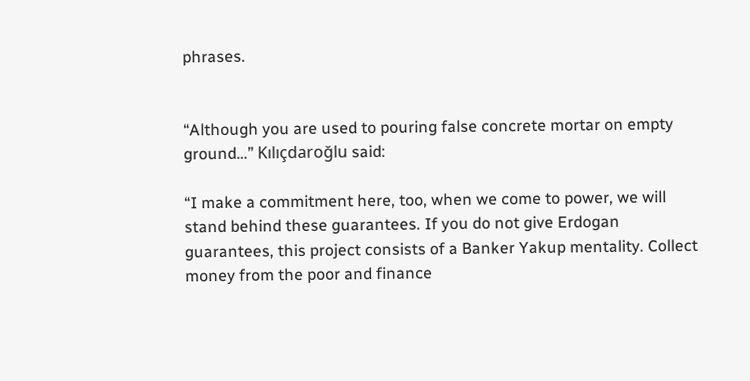phrases.


“Although you are used to pouring false concrete mortar on empty ground…” Kılıçdaroğlu said:

“I make a commitment here, too, when we come to power, we will stand behind these guarantees. If you do not give Erdogan guarantees, this project consists of a Banker Yakup mentality. Collect money from the poor and finance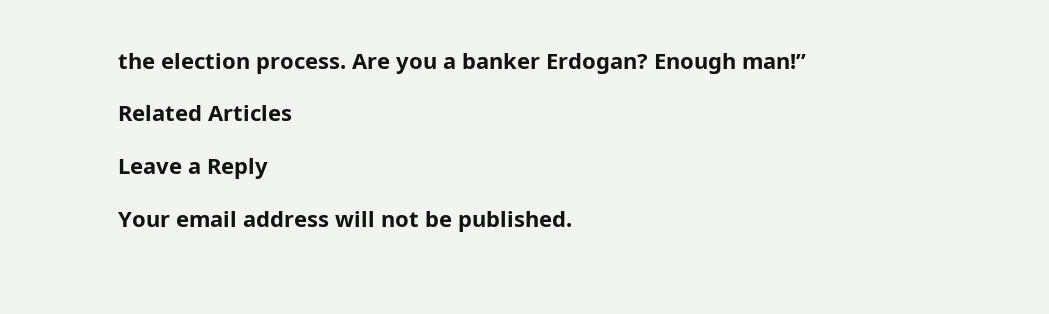the election process. Are you a banker Erdogan? Enough man!”

Related Articles

Leave a Reply

Your email address will not be published.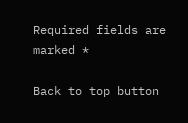Required fields are marked *

Back to top button